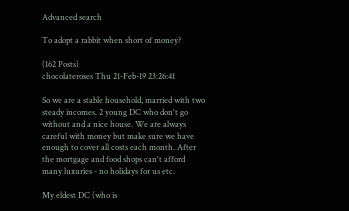Advanced search

To adopt a rabbit when short of money?

(162 Posts)
chocolateroses Thu 21-Feb-19 23:26:41

So we are a stable household, married with two steady incomes. 2 young DC who don't go without and a nice house. We are always careful with money but make sure we have enough to cover all costs each month. After the mortgage and food shops can't afford many luxuries - no holidays for us etc.

My eldest DC (who is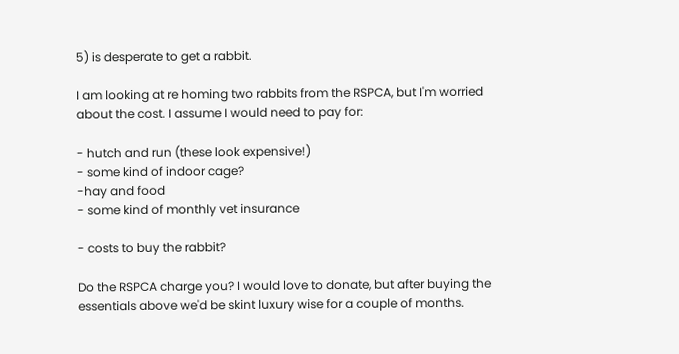5) is desperate to get a rabbit.

I am looking at re homing two rabbits from the RSPCA, but I'm worried about the cost. I assume I would need to pay for:

- hutch and run (these look expensive!)
- some kind of indoor cage?
-hay and food
- some kind of monthly vet insurance

- costs to buy the rabbit?

Do the RSPCA charge you? I would love to donate, but after buying the essentials above we'd be skint luxury wise for a couple of months.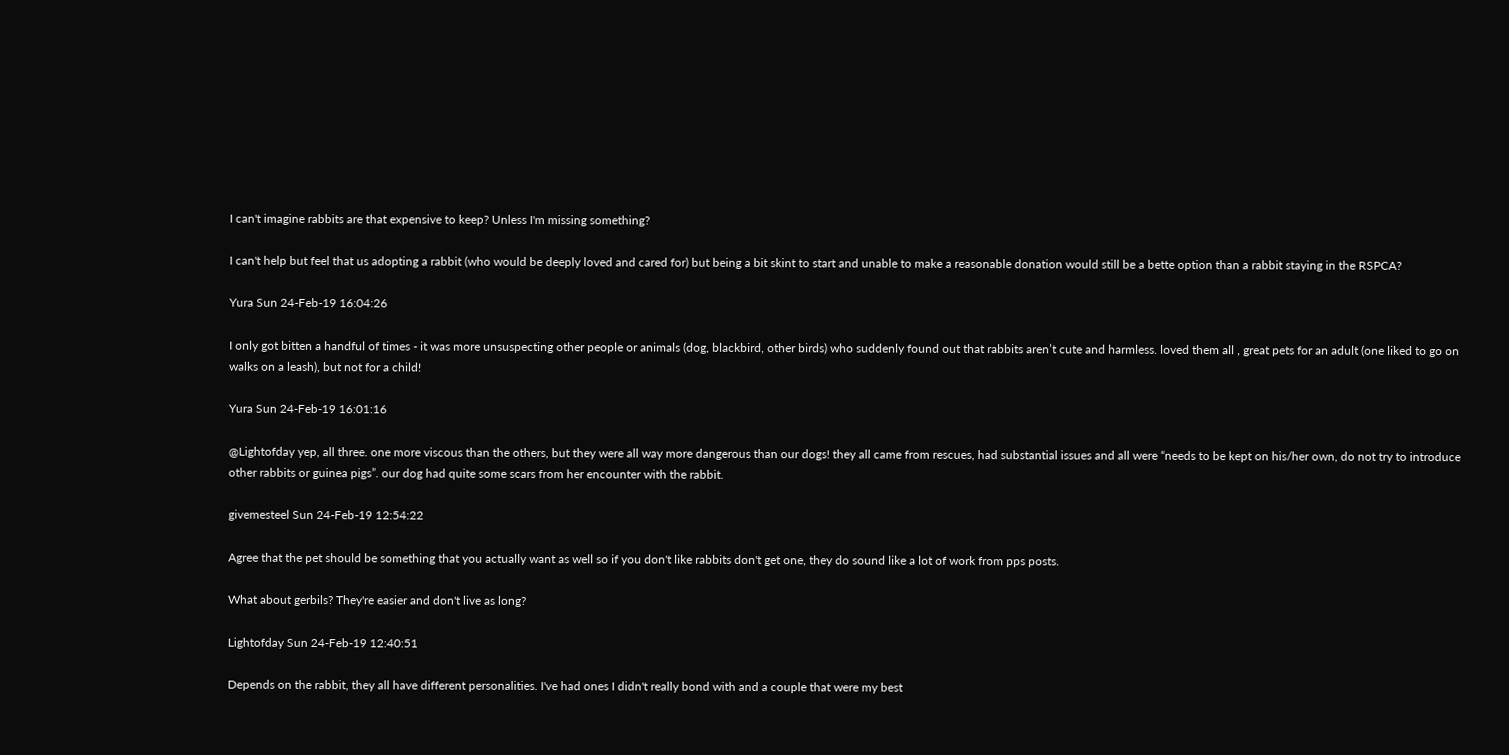I can't imagine rabbits are that expensive to keep? Unless I'm missing something?

I can't help but feel that us adopting a rabbit (who would be deeply loved and cared for) but being a bit skint to start and unable to make a reasonable donation would still be a bette option than a rabbit staying in the RSPCA?

Yura Sun 24-Feb-19 16:04:26

I only got bitten a handful of times - it was more unsuspecting other people or animals (dog, blackbird, other birds) who suddenly found out that rabbits aren’t cute and harmless. loved them all , great pets for an adult (one liked to go on walks on a leash), but not for a child!

Yura Sun 24-Feb-19 16:01:16

@Lightofday yep, all three. one more viscous than the others, but they were all way more dangerous than our dogs! they all came from rescues, had substantial issues and all were “needs to be kept on his/her own, do not try to introduce other rabbits or guinea pigs”. our dog had quite some scars from her encounter with the rabbit.

givemesteel Sun 24-Feb-19 12:54:22

Agree that the pet should be something that you actually want as well so if you don't like rabbits don't get one, they do sound like a lot of work from pps posts.

What about gerbils? They're easier and don't live as long?

Lightofday Sun 24-Feb-19 12:40:51

Depends on the rabbit, they all have different personalities. I've had ones I didn't really bond with and a couple that were my best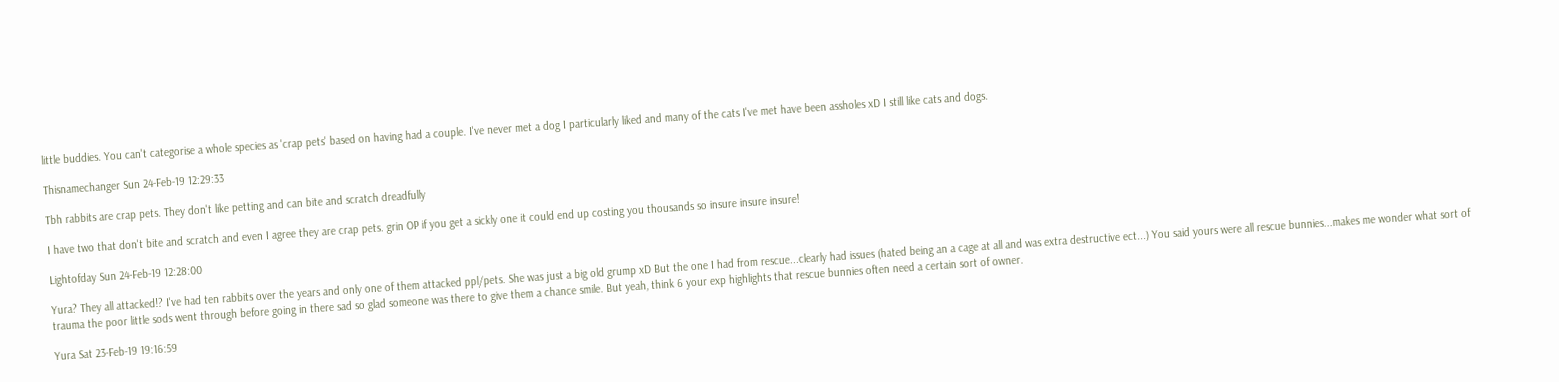little buddies. You can't categorise a whole species as 'crap pets' based on having had a couple. I've never met a dog I particularly liked and many of the cats I've met have been assholes xD I still like cats and dogs.

Thisnamechanger Sun 24-Feb-19 12:29:33

Tbh rabbits are crap pets. They don't like petting and can bite and scratch dreadfully

I have two that don't bite and scratch and even I agree they are crap pets. grin OP if you get a sickly one it could end up costing you thousands so insure insure insure!

Lightofday Sun 24-Feb-19 12:28:00

Yura? They all attacked!? I've had ten rabbits over the years and only one of them attacked ppl/pets. She was just a big old grump xD But the one I had from rescue...clearly had issues (hated being an a cage at all and was extra destructive ect...) You said yours were all rescue bunnies...makes me wonder what sort of trauma the poor little sods went through before going in there sad so glad someone was there to give them a chance smile. But yeah, think 6 your exp highlights that rescue bunnies often need a certain sort of owner.

Yura Sat 23-Feb-19 19:16:59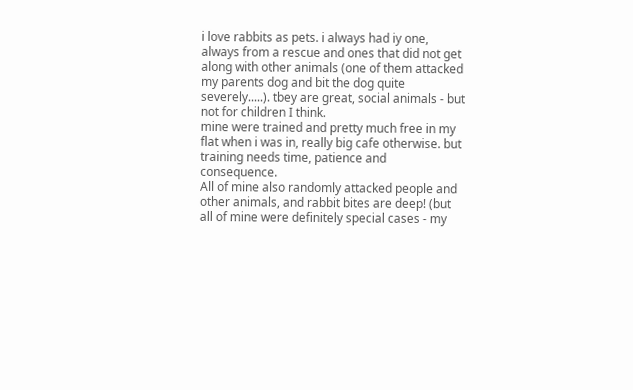i love rabbits as pets. i always had iy one, always from a rescue and ones that did not get along with other animals (one of them attacked my parents dog and bit the dog quite severely.....). tbey are great, social animals - but not for children I think.
mine were trained and pretty much free in my flat when i was in, really big cafe otherwise. but training needs time, patience and consequence.
All of mine also randomly attacked people and other animals, and rabbit bites are deep! (but all of mine were definitely special cases - my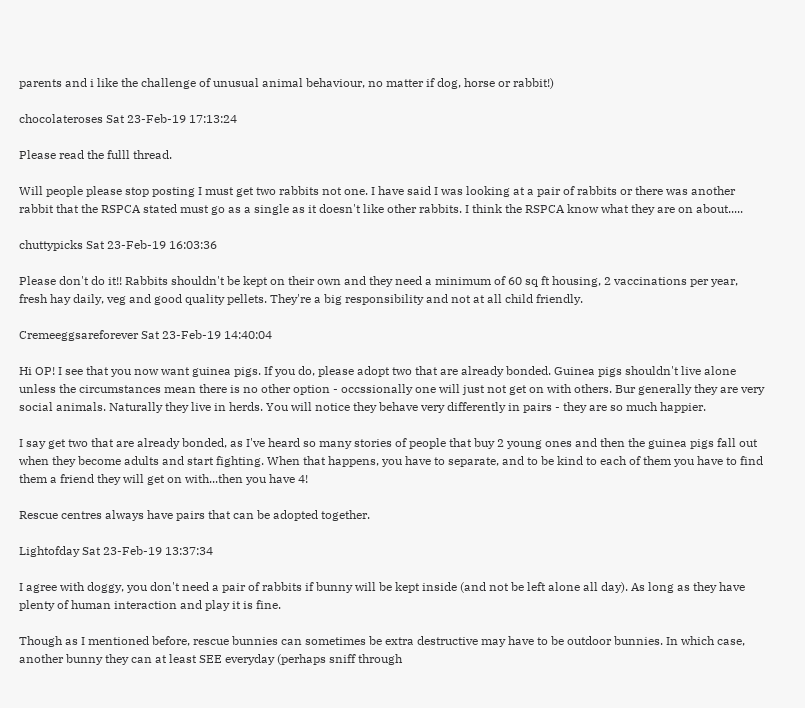parents and i like the challenge of unusual animal behaviour, no matter if dog, horse or rabbit!)

chocolateroses Sat 23-Feb-19 17:13:24

Please read the fulll thread.

Will people please stop posting I must get two rabbits not one. I have said I was looking at a pair of rabbits or there was another rabbit that the RSPCA stated must go as a single as it doesn't like other rabbits. I think the RSPCA know what they are on about.....

chuttypicks Sat 23-Feb-19 16:03:36

Please don't do it!! Rabbits shouldn't be kept on their own and they need a minimum of 60 sq ft housing, 2 vaccinations per year, fresh hay daily, veg and good quality pellets. They're a big responsibility and not at all child friendly.

Cremeeggsareforever Sat 23-Feb-19 14:40:04

Hi OP! I see that you now want guinea pigs. If you do, please adopt two that are already bonded. Guinea pigs shouldn't live alone unless the circumstances mean there is no other option - occssionally one will just not get on with others. Bur generally they are very social animals. Naturally they live in herds. You will notice they behave very differently in pairs - they are so much happier.

I say get two that are already bonded, as I've heard so many stories of people that buy 2 young ones and then the guinea pigs fall out when they become adults and start fighting. When that happens, you have to separate, and to be kind to each of them you have to find them a friend they will get on with...then you have 4!

Rescue centres always have pairs that can be adopted together.

Lightofday Sat 23-Feb-19 13:37:34

I agree with doggy, you don't need a pair of rabbits if bunny will be kept inside (and not be left alone all day). As long as they have plenty of human interaction and play it is fine.

Though as I mentioned before, rescue bunnies can sometimes be extra destructive may have to be outdoor bunnies. In which case, another bunny they can at least SEE everyday (perhaps sniff through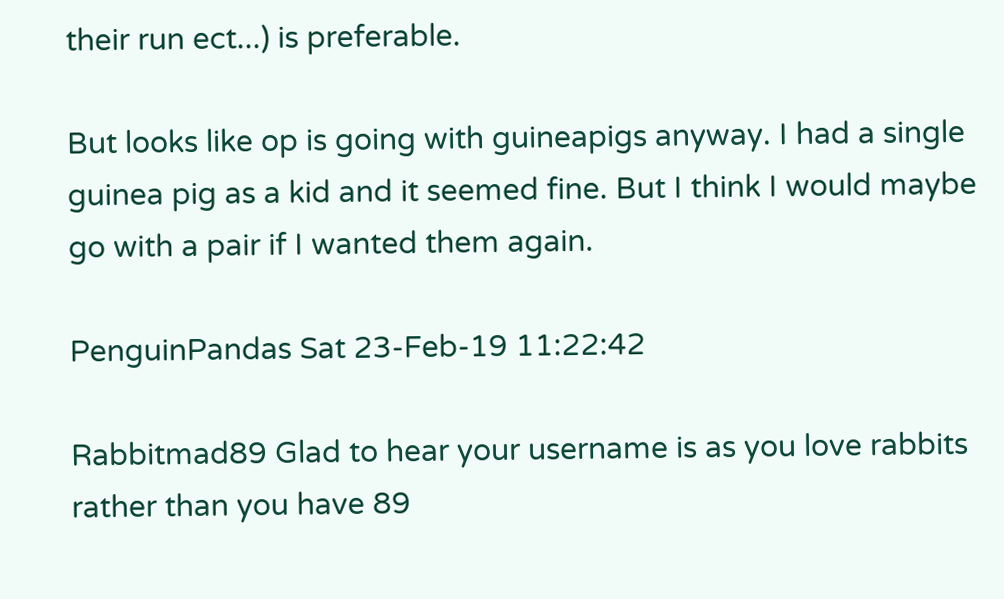their run ect...) is preferable.

But looks like op is going with guineapigs anyway. I had a single guinea pig as a kid and it seemed fine. But I think I would maybe go with a pair if I wanted them again.

PenguinPandas Sat 23-Feb-19 11:22:42

Rabbitmad89 Glad to hear your username is as you love rabbits rather than you have 89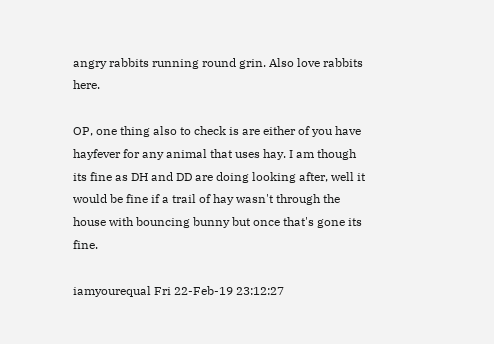angry rabbits running round grin. Also love rabbits here.

OP, one thing also to check is are either of you have hayfever for any animal that uses hay. I am though its fine as DH and DD are doing looking after, well it would be fine if a trail of hay wasn't through the house with bouncing bunny but once that's gone its fine.

iamyourequal Fri 22-Feb-19 23:12:27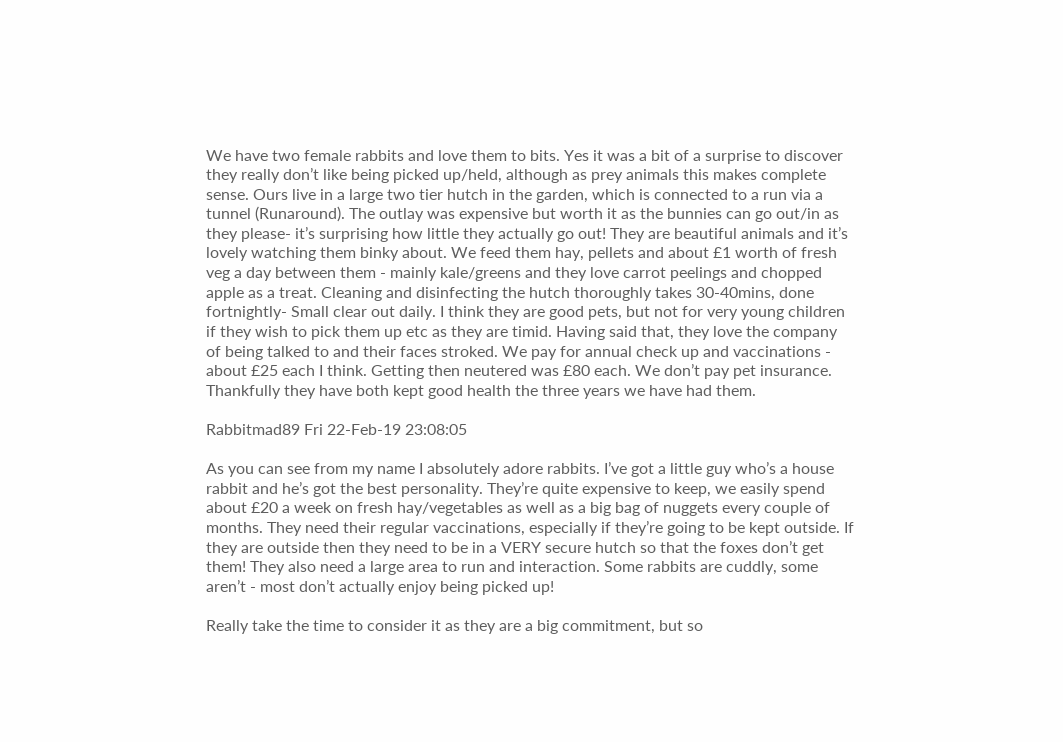We have two female rabbits and love them to bits. Yes it was a bit of a surprise to discover they really don’t like being picked up/held, although as prey animals this makes complete sense. Ours live in a large two tier hutch in the garden, which is connected to a run via a tunnel (Runaround). The outlay was expensive but worth it as the bunnies can go out/in as they please- it’s surprising how little they actually go out! They are beautiful animals and it’s lovely watching them binky about. We feed them hay, pellets and about £1 worth of fresh veg a day between them - mainly kale/greens and they love carrot peelings and chopped apple as a treat. Cleaning and disinfecting the hutch thoroughly takes 30-40mins, done fortnightly- Small clear out daily. I think they are good pets, but not for very young children if they wish to pick them up etc as they are timid. Having said that, they love the company of being talked to and their faces stroked. We pay for annual check up and vaccinations - about £25 each I think. Getting then neutered was £80 each. We don’t pay pet insurance. Thankfully they have both kept good health the three years we have had them.

Rabbitmad89 Fri 22-Feb-19 23:08:05

As you can see from my name I absolutely adore rabbits. I’ve got a little guy who’s a house rabbit and he’s got the best personality. They’re quite expensive to keep, we easily spend about £20 a week on fresh hay/vegetables as well as a big bag of nuggets every couple of months. They need their regular vaccinations, especially if they’re going to be kept outside. If they are outside then they need to be in a VERY secure hutch so that the foxes don’t get them! They also need a large area to run and interaction. Some rabbits are cuddly, some aren’t - most don’t actually enjoy being picked up!

Really take the time to consider it as they are a big commitment, but so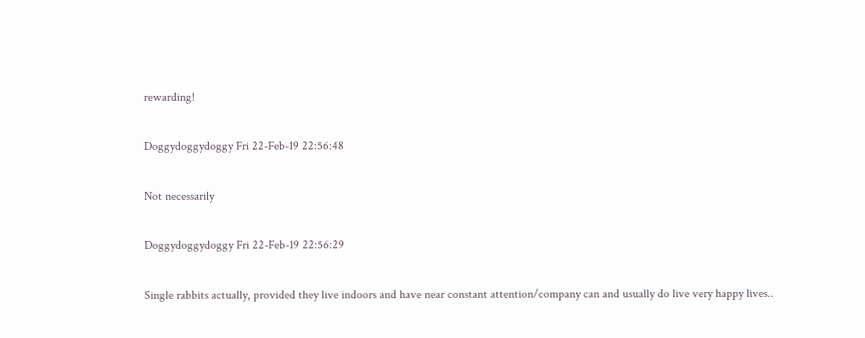rewarding!

Doggydoggydoggy Fri 22-Feb-19 22:56:48

Not necessarily

Doggydoggydoggy Fri 22-Feb-19 22:56:29

Single rabbits actually, provided they live indoors and have near constant attention/company can and usually do live very happy lives..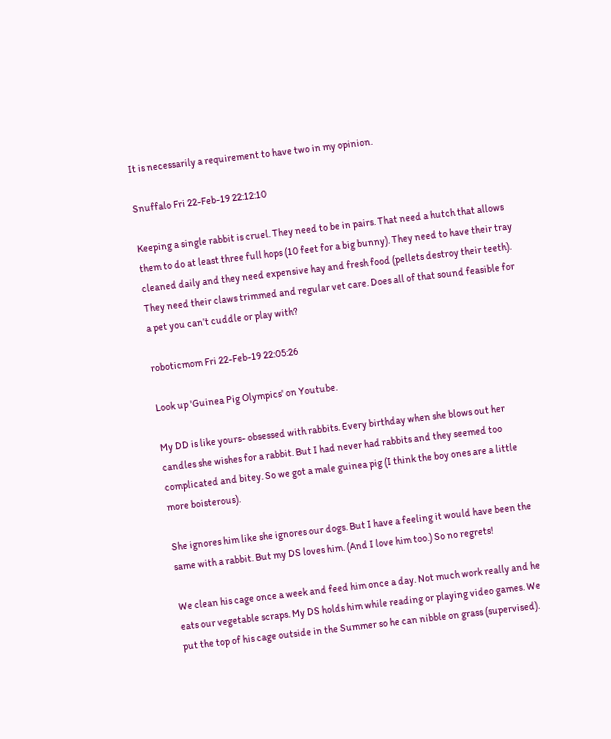It is necessarily a requirement to have two in my opinion.

Snuffalo Fri 22-Feb-19 22:12:10

Keeping a single rabbit is cruel. They need to be in pairs. That need a hutch that allows them to do at least three full hops (10 feet for a big bunny). They need to have their tray cleaned daily and they need expensive hay and fresh food (pellets destroy their teeth). They need their claws trimmed and regular vet care. Does all of that sound feasible for a pet you can’t cuddle or play with?

roboticmom Fri 22-Feb-19 22:05:26

Look up 'Guinea Pig Olympics' on Youtube.

My DD is like yours- obsessed with rabbits. Every birthday when she blows out her candles she wishes for a rabbit. But I had never had rabbits and they seemed too complicated and bitey. So we got a male guinea pig (I think the boy ones are a little more boisterous).

She ignores him like she ignores our dogs. But I have a feeling it would have been the same with a rabbit. But my DS loves him. (And I love him too.) So no regrets!

We clean his cage once a week and feed him once a day. Not much work really and he eats our vegetable scraps. My DS holds him while reading or playing video games. We put the top of his cage outside in the Summer so he can nibble on grass (supervised).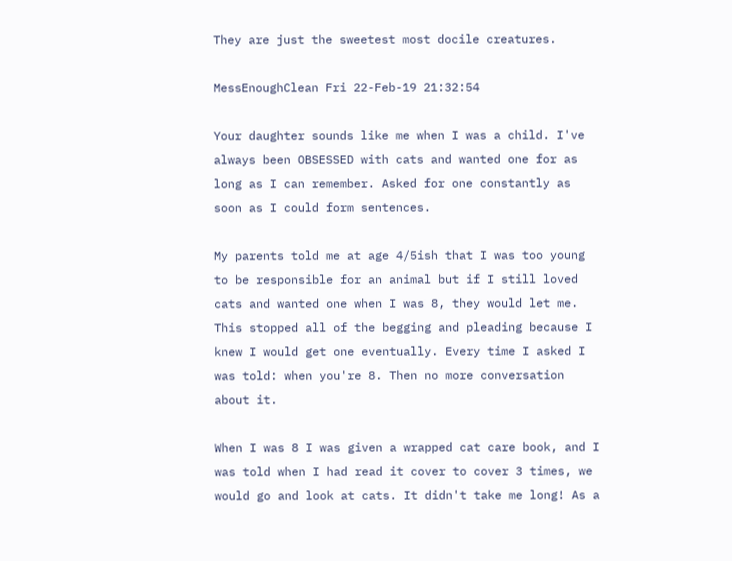They are just the sweetest most docile creatures.

MessEnoughClean Fri 22-Feb-19 21:32:54

Your daughter sounds like me when I was a child. I've always been OBSESSED with cats and wanted one for as long as I can remember. Asked for one constantly as soon as I could form sentences.

My parents told me at age 4/5ish that I was too young to be responsible for an animal but if I still loved cats and wanted one when I was 8, they would let me. This stopped all of the begging and pleading because I knew I would get one eventually. Every time I asked I was told: when you're 8. Then no more conversation about it.

When I was 8 I was given a wrapped cat care book, and I was told when I had read it cover to cover 3 times, we would go and look at cats. It didn't take me long! As a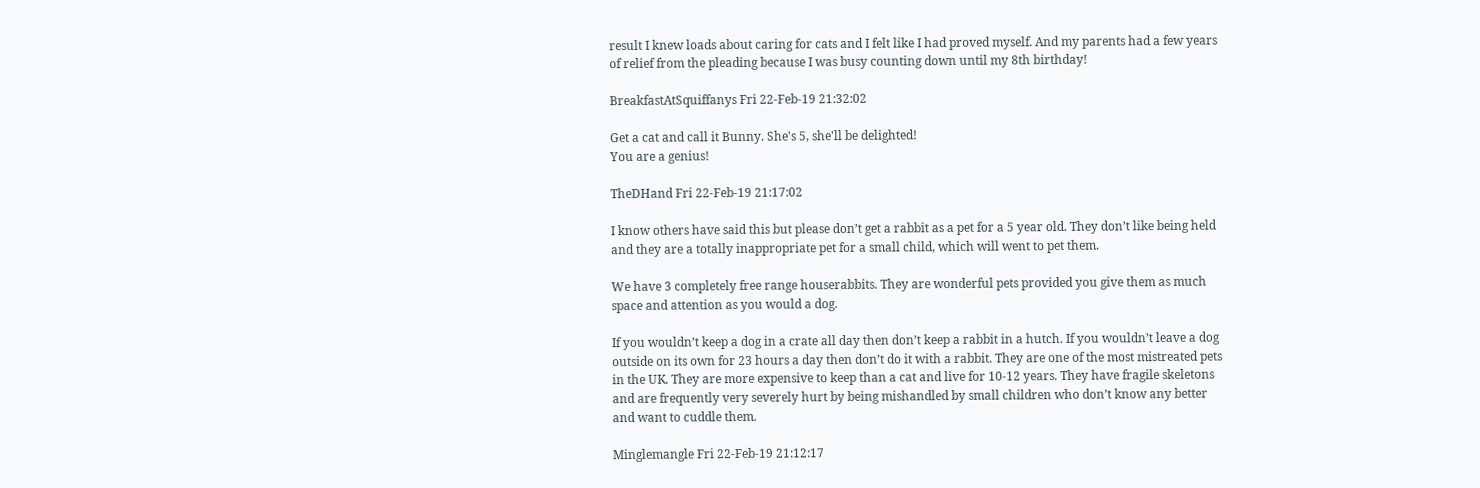result I knew loads about caring for cats and I felt like I had proved myself. And my parents had a few years of relief from the pleading because I was busy counting down until my 8th birthday!

BreakfastAtSquiffanys Fri 22-Feb-19 21:32:02

Get a cat and call it Bunny. She's 5, she'll be delighted!
You are a genius!

TheDHand Fri 22-Feb-19 21:17:02

I know others have said this but please don’t get a rabbit as a pet for a 5 year old. They don’t like being held and they are a totally inappropriate pet for a small child, which will went to pet them.

We have 3 completely free range houserabbits. They are wonderful pets provided you give them as much space and attention as you would a dog.

If you wouldn’t keep a dog in a crate all day then don’t keep a rabbit in a hutch. If you wouldn’t leave a dog outside on its own for 23 hours a day then don’t do it with a rabbit. They are one of the most mistreated pets in the UK. They are more expensive to keep than a cat and live for 10-12 years. They have fragile skeletons and are frequently very severely hurt by being mishandled by small children who don’t know any better and want to cuddle them.

Minglemangle Fri 22-Feb-19 21:12:17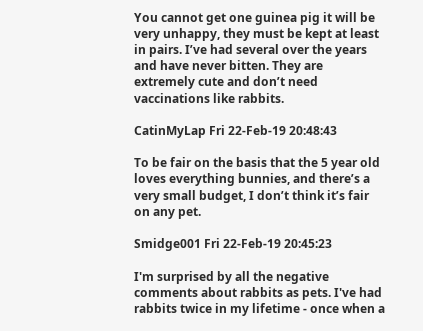You cannot get one guinea pig it will be very unhappy, they must be kept at least in pairs. I’ve had several over the years and have never bitten. They are extremely cute and don’t need vaccinations like rabbits.

CatinMyLap Fri 22-Feb-19 20:48:43

To be fair on the basis that the 5 year old loves everything bunnies, and there’s a very small budget, I don’t think it’s fair on any pet.

Smidge001 Fri 22-Feb-19 20:45:23

I'm surprised by all the negative comments about rabbits as pets. I've had rabbits twice in my lifetime - once when a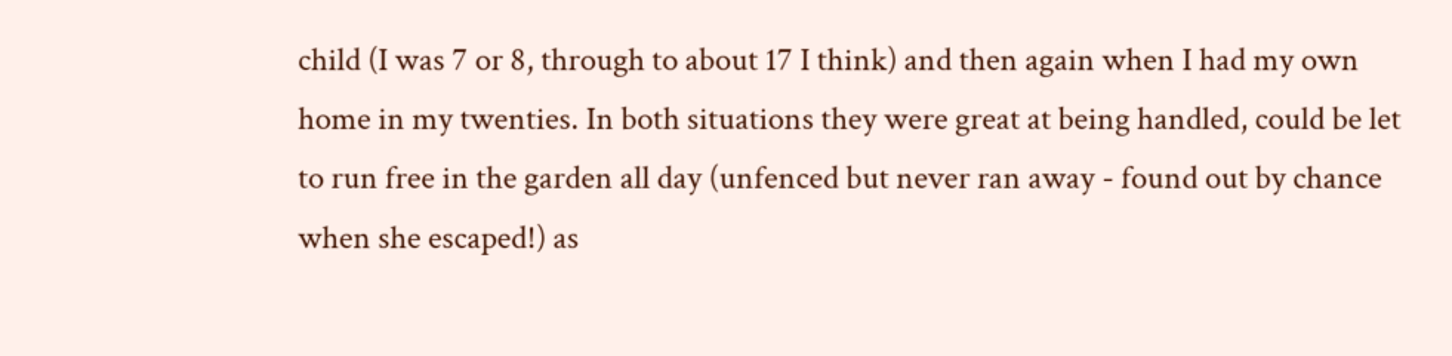child (I was 7 or 8, through to about 17 I think) and then again when I had my own home in my twenties. In both situations they were great at being handled, could be let to run free in the garden all day (unfenced but never ran away - found out by chance when she escaped!) as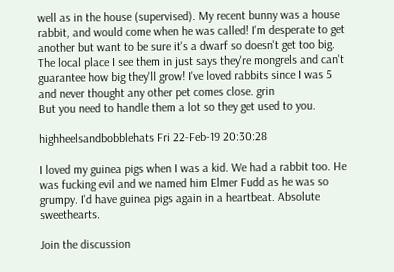well as in the house (supervised). My recent bunny was a house rabbit, and would come when he was called! I'm desperate to get another but want to be sure it's a dwarf so doesn't get too big. The local place I see them in just says they're mongrels and can't guarantee how big they'll grow! I've loved rabbits since I was 5 and never thought any other pet comes close. grin
But you need to handle them a lot so they get used to you.

highheelsandbobblehats Fri 22-Feb-19 20:30:28

I loved my guinea pigs when I was a kid. We had a rabbit too. He was fucking evil and we named him Elmer Fudd as he was so grumpy. I'd have guinea pigs again in a heartbeat. Absolute sweethearts.

Join the discussion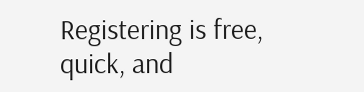Registering is free, quick, and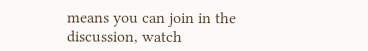means you can join in the discussion, watch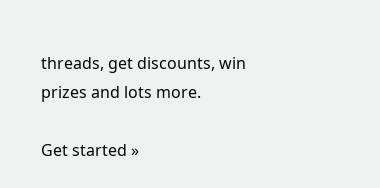threads, get discounts, win prizes and lots more.

Get started »